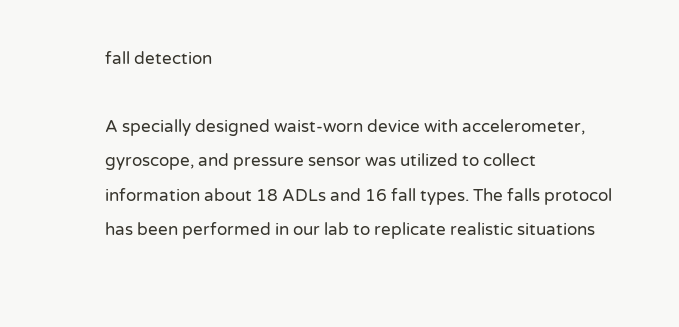fall detection

A specially designed waist-worn device with accelerometer, gyroscope, and pressure sensor was utilized to collect information about 18 ADLs and 16 fall types. The falls protocol has been performed in our lab to replicate realistic situations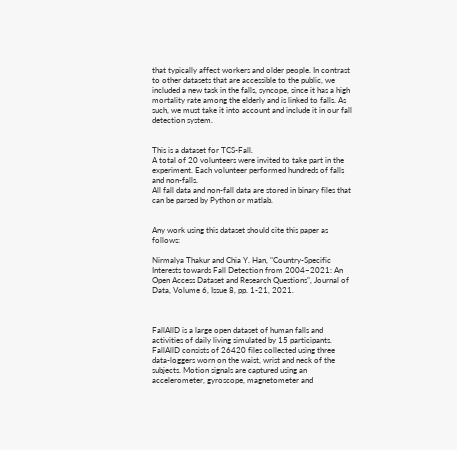that typically affect workers and older people. In contrast to other datasets that are accessible to the public, we included a new task in the falls, syncope, since it has a high mortality rate among the elderly and is linked to falls. As such, we must take it into account and include it in our fall detection system.


This is a dataset for TCS-Fall.
A total of 20 volunteers were invited to take part in the experiment. Each volunteer performed hundreds of falls and non-falls.
All fall data and non-fall data are stored in binary files that can be parsed by Python or matlab.


Any work using this dataset should cite this paper as follows:

Nirmalya Thakur and Chia Y. Han, "Country-Specific Interests towards Fall Detection from 2004–2021: An Open Access Dataset and Research Questions", Journal of Data, Volume 6, Issue 8, pp. 1-21, 2021.



FallAllD is a large open dataset of human falls and activities of daily living simulated by 15 participants. FallAllD consists of 26420 files collected using three data-loggers worn on the waist, wrist and neck of the subjects. Motion signals are captured using an accelerometer, gyroscope, magnetometer and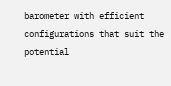barometer with efficient configurations that suit the potential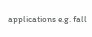applications e.g. fall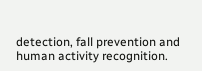detection, fall prevention and human activity recognition.